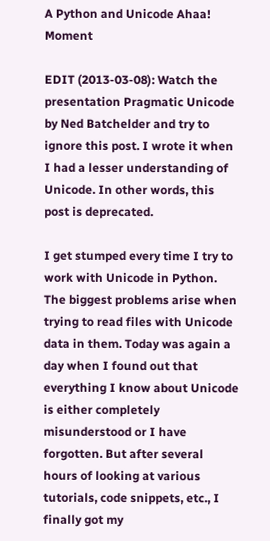A Python and Unicode Ahaa! Moment

EDIT (2013-03-08): Watch the presentation Pragmatic Unicode by Ned Batchelder and try to ignore this post. I wrote it when I had a lesser understanding of Unicode. In other words, this post is deprecated.

I get stumped every time I try to work with Unicode in Python. The biggest problems arise when trying to read files with Unicode data in them. Today was again a day when I found out that everything I know about Unicode is either completely misunderstood or I have forgotten. But after several hours of looking at various tutorials, code snippets, etc., I finally got my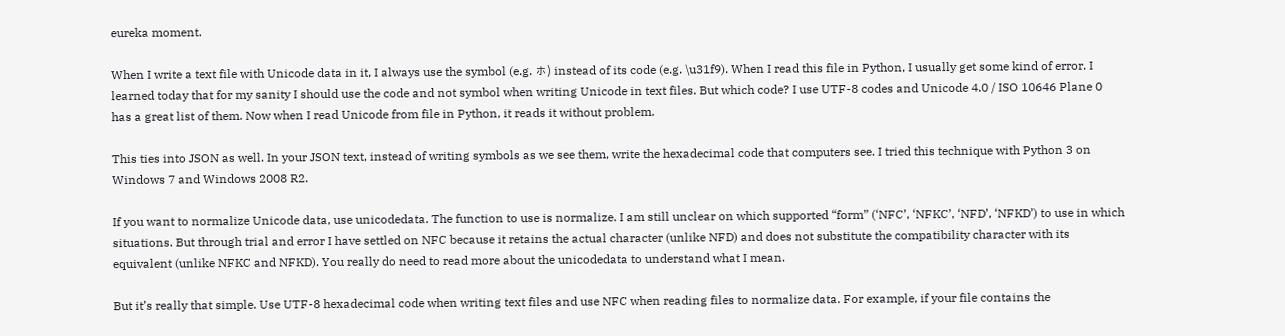eureka moment.

When I write a text file with Unicode data in it, I always use the symbol (e.g. ㇹ) instead of its code (e.g. \u31f9). When I read this file in Python, I usually get some kind of error. I learned today that for my sanity I should use the code and not symbol when writing Unicode in text files. But which code? I use UTF-8 codes and Unicode 4.0 / ISO 10646 Plane 0 has a great list of them. Now when I read Unicode from file in Python, it reads it without problem.

This ties into JSON as well. In your JSON text, instead of writing symbols as we see them, write the hexadecimal code that computers see. I tried this technique with Python 3 on Windows 7 and Windows 2008 R2.

If you want to normalize Unicode data, use unicodedata. The function to use is normalize. I am still unclear on which supported “form” (‘NFC’, ‘NFKC’, ‘NFD’, ‘NFKD’) to use in which situations. But through trial and error I have settled on NFC because it retains the actual character (unlike NFD) and does not substitute the compatibility character with its equivalent (unlike NFKC and NFKD). You really do need to read more about the unicodedata to understand what I mean.

But it’s really that simple. Use UTF-8 hexadecimal code when writing text files and use NFC when reading files to normalize data. For example, if your file contains the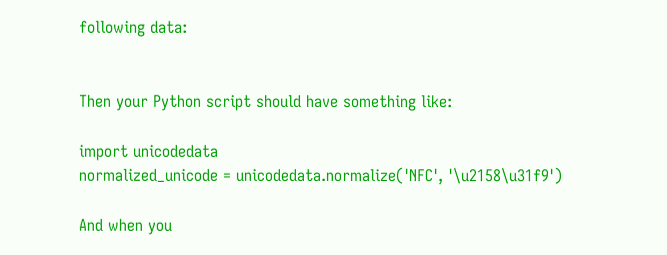following data:


Then your Python script should have something like:

import unicodedata
normalized_unicode = unicodedata.normalize('NFC', '\u2158\u31f9')

And when you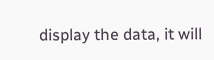display the data, it will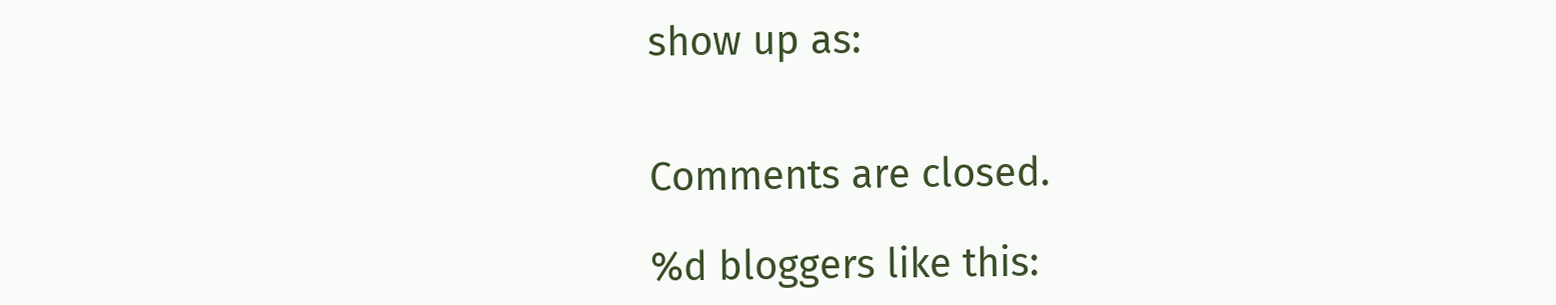show up as:


Comments are closed.

%d bloggers like this: